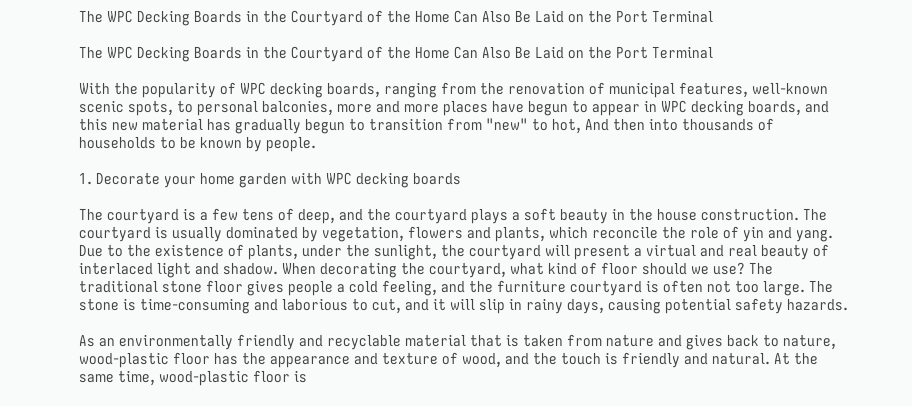The WPC Decking Boards in the Courtyard of the Home Can Also Be Laid on the Port Terminal

The WPC Decking Boards in the Courtyard of the Home Can Also Be Laid on the Port Terminal

With the popularity of WPC decking boards, ranging from the renovation of municipal features, well-known scenic spots, to personal balconies, more and more places have begun to appear in WPC decking boards, and this new material has gradually begun to transition from "new" to hot, And then into thousands of households to be known by people.

1. Decorate your home garden with WPC decking boards

The courtyard is a few tens of deep, and the courtyard plays a soft beauty in the house construction. The courtyard is usually dominated by vegetation, flowers and plants, which reconcile the role of yin and yang. Due to the existence of plants, under the sunlight, the courtyard will present a virtual and real beauty of interlaced light and shadow. When decorating the courtyard, what kind of floor should we use? The traditional stone floor gives people a cold feeling, and the furniture courtyard is often not too large. The stone is time-consuming and laborious to cut, and it will slip in rainy days, causing potential safety hazards.

As an environmentally friendly and recyclable material that is taken from nature and gives back to nature, wood-plastic floor has the appearance and texture of wood, and the touch is friendly and natural. At the same time, wood-plastic floor is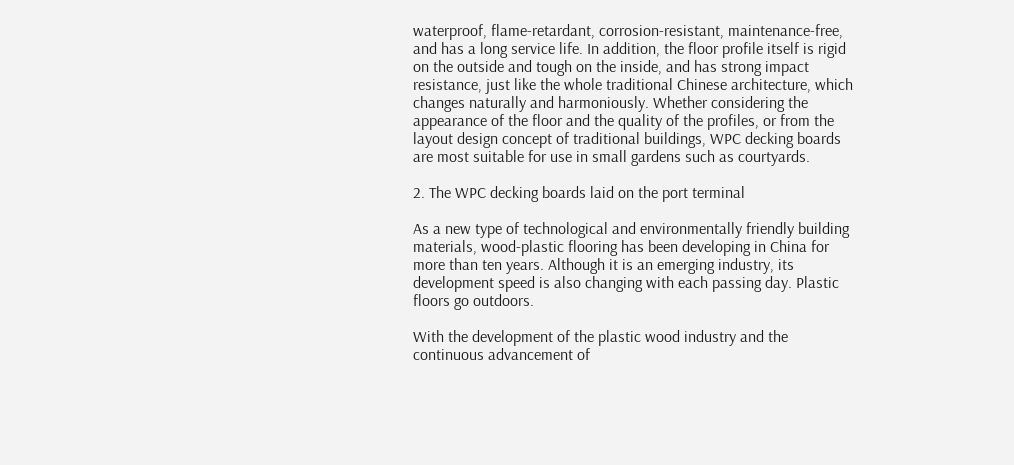waterproof, flame-retardant, corrosion-resistant, maintenance-free, and has a long service life. In addition, the floor profile itself is rigid on the outside and tough on the inside, and has strong impact resistance, just like the whole traditional Chinese architecture, which changes naturally and harmoniously. Whether considering the appearance of the floor and the quality of the profiles, or from the layout design concept of traditional buildings, WPC decking boards are most suitable for use in small gardens such as courtyards.

2. The WPC decking boards laid on the port terminal

As a new type of technological and environmentally friendly building materials, wood-plastic flooring has been developing in China for more than ten years. Although it is an emerging industry, its development speed is also changing with each passing day. Plastic floors go outdoors.

With the development of the plastic wood industry and the continuous advancement of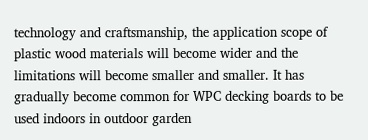technology and craftsmanship, the application scope of plastic wood materials will become wider and the limitations will become smaller and smaller. It has gradually become common for WPC decking boards to be used indoors in outdoor garden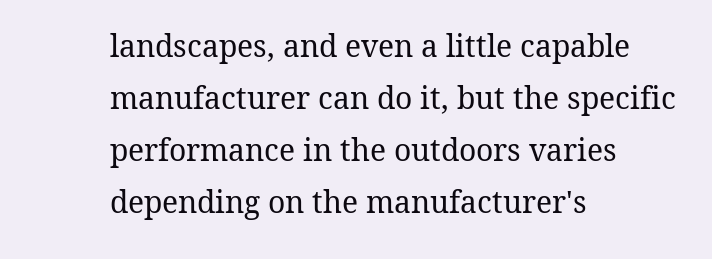landscapes, and even a little capable manufacturer can do it, but the specific performance in the outdoors varies depending on the manufacturer's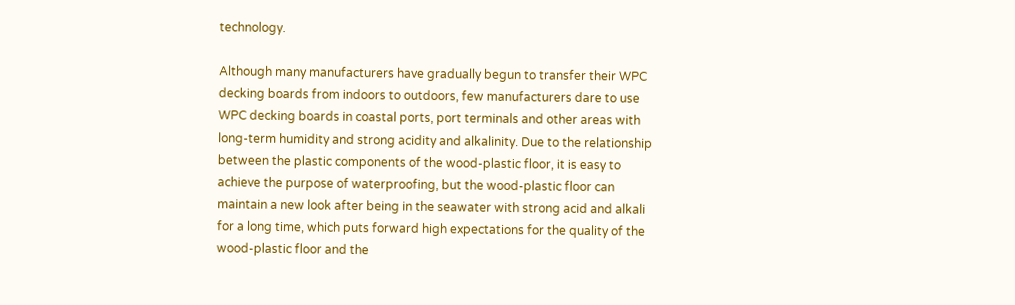technology.

Although many manufacturers have gradually begun to transfer their WPC decking boards from indoors to outdoors, few manufacturers dare to use WPC decking boards in coastal ports, port terminals and other areas with long-term humidity and strong acidity and alkalinity. Due to the relationship between the plastic components of the wood-plastic floor, it is easy to achieve the purpose of waterproofing, but the wood-plastic floor can maintain a new look after being in the seawater with strong acid and alkali for a long time, which puts forward high expectations for the quality of the wood-plastic floor and the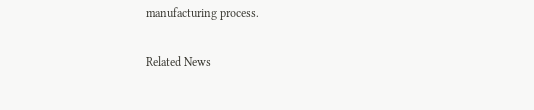manufacturing process.

Related News